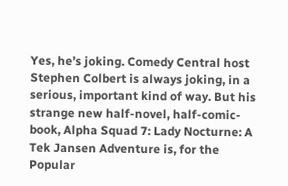Yes, he’s joking. Comedy Central host Stephen Colbert is always joking, in a serious, important kind of way. But his strange new half-novel, half-comic-book, Alpha Squad 7: Lady Nocturne: A Tek Jansen Adventure is, for the Popular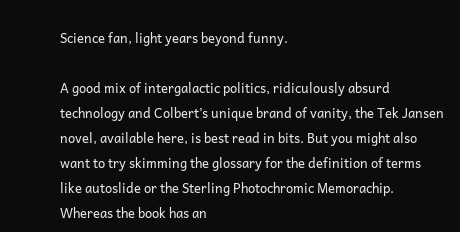Science fan, light years beyond funny.

A good mix of intergalactic politics, ridiculously absurd technology and Colbert’s unique brand of vanity, the Tek Jansen novel, available here, is best read in bits. But you might also want to try skimming the glossary for the definition of terms like autoslide or the Sterling Photochromic Memorachip. Whereas the book has an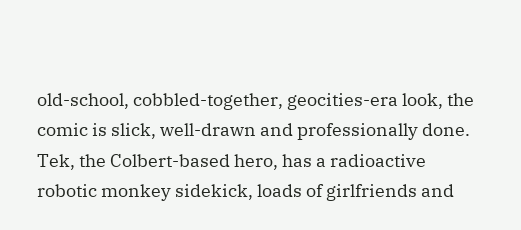old-school, cobbled-together, geocities-era look, the comic is slick, well-drawn and professionally done. Tek, the Colbert-based hero, has a radioactive robotic monkey sidekick, loads of girlfriends and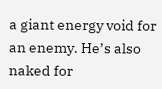a giant energy void for an enemy. He’s also naked for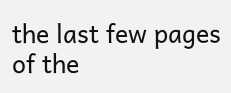the last few pages of the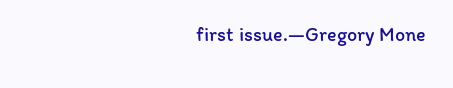first issue.—Gregory Mone